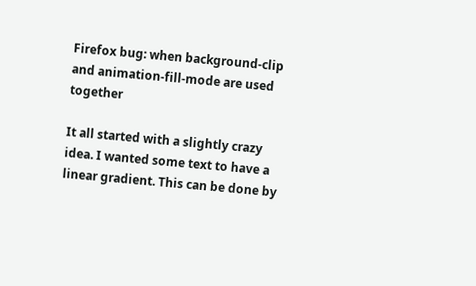Firefox bug: when background-clip and animation-fill-mode are used together

It all started with a slightly crazy idea. I wanted some text to have a linear gradient. This can be done by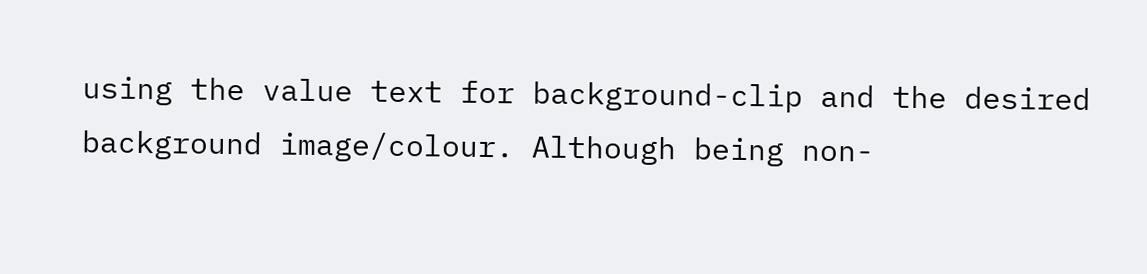using the value text for background-clip and the desired background image/colour. Although being non-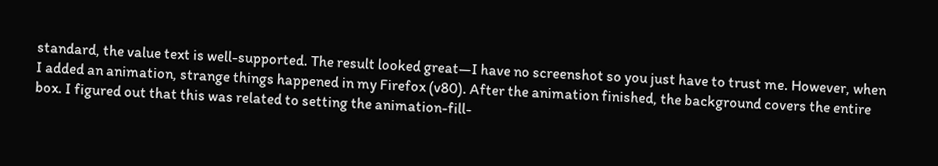standard, the value text is well-supported. The result looked great—I have no screenshot so you just have to trust me. However, when I added an animation, strange things happened in my Firefox (v80). After the animation finished, the background covers the entire box. I figured out that this was related to setting the animation-fill-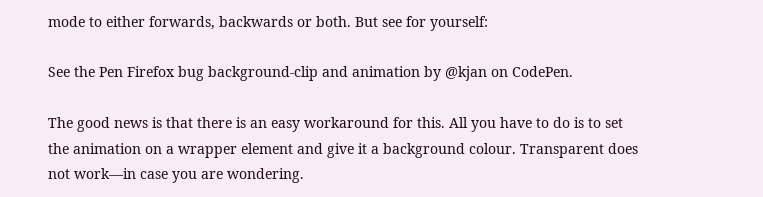mode to either forwards, backwards or both. But see for yourself:

See the Pen Firefox bug background-clip and animation by @kjan on CodePen.

The good news is that there is an easy workaround for this. All you have to do is to set the animation on a wrapper element and give it a background colour. Transparent does not work—in case you are wondering.